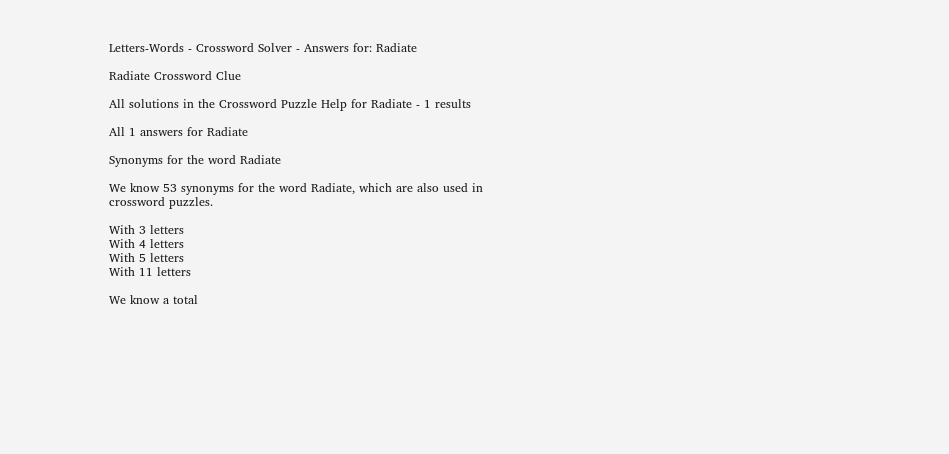Letters-Words - Crossword Solver - Answers for: Radiate

Radiate Crossword Clue

All solutions in the Crossword Puzzle Help for Radiate - 1 results

All 1 answers for Radiate

Synonyms for the word Radiate

We know 53 synonyms for the word Radiate, which are also used in crossword puzzles.

With 3 letters
With 4 letters
With 5 letters
With 11 letters

We know a total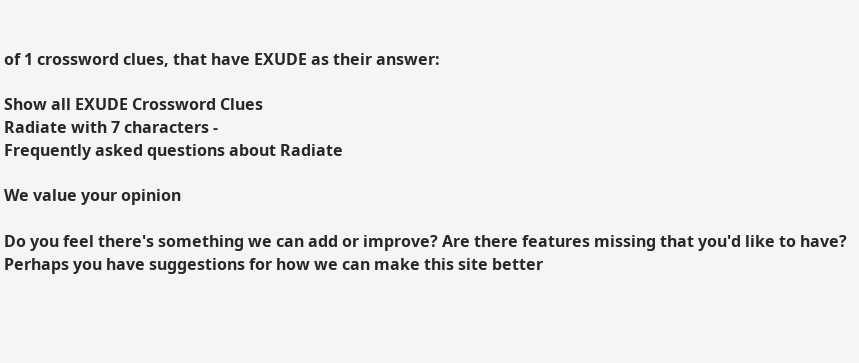of 1 crossword clues, that have EXUDE as their answer:

Show all EXUDE Crossword Clues
Radiate with 7 characters -
Frequently asked questions about Radiate

We value your opinion

Do you feel there's something we can add or improve? Are there features missing that you'd like to have? Perhaps you have suggestions for how we can make this site better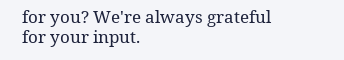for you? We're always grateful for your input.